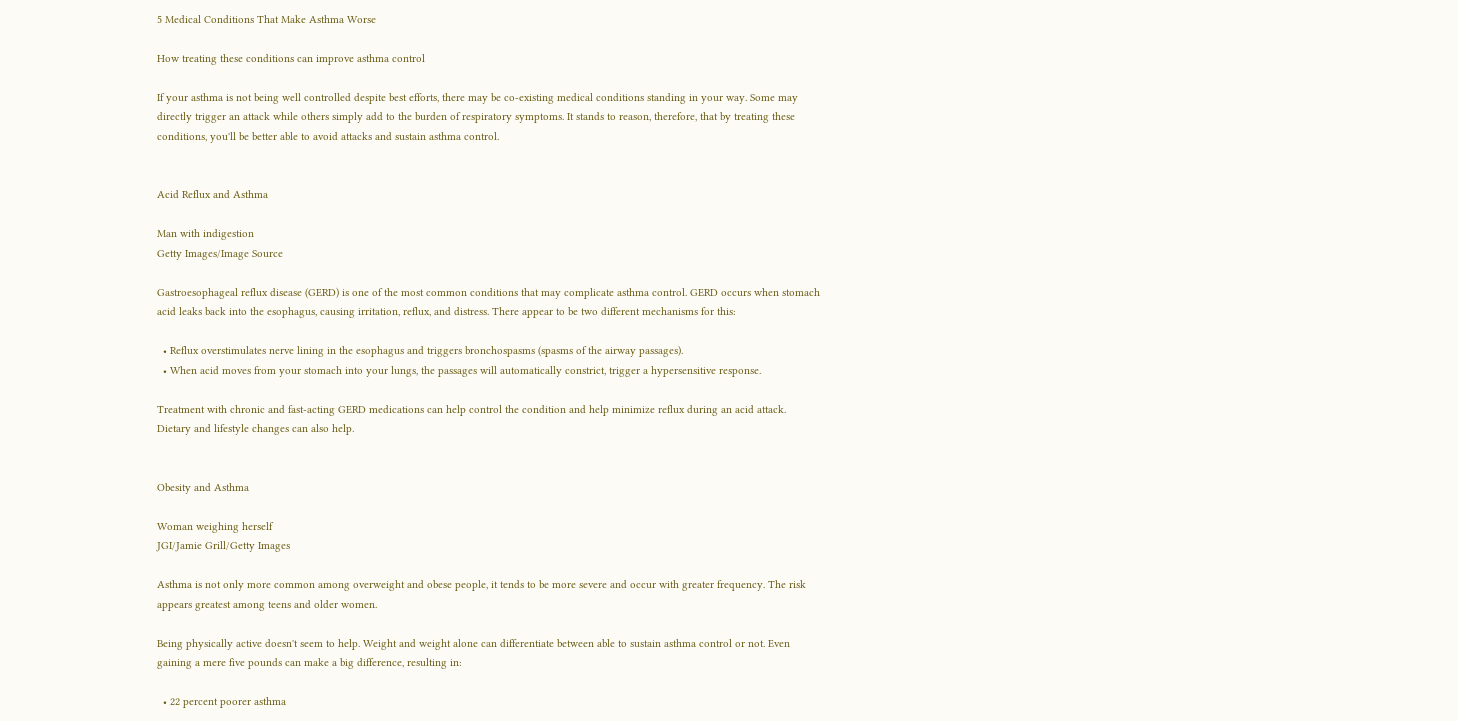5 Medical Conditions That Make Asthma Worse

How treating these conditions can improve asthma control

If your asthma is not being well controlled despite best efforts, there may be co-existing medical conditions standing in your way. Some may directly trigger an attack while others simply add to the burden of respiratory symptoms. It stands to reason, therefore, that by treating these conditions, you'll be better able to avoid attacks and sustain asthma control.


Acid Reflux and Asthma

Man with indigestion
Getty Images/Image Source

Gastroesophageal reflux disease (GERD) is one of the most common conditions that may complicate asthma control. GERD occurs when stomach acid leaks back into the esophagus, causing irritation, reflux, and distress. There appear to be two different mechanisms for this:

  • Reflux overstimulates nerve lining in the esophagus and triggers bronchospasms (spasms of the airway passages).
  • When acid moves from your stomach into your lungs, the passages will automatically constrict, trigger a hypersensitive response.

Treatment with chronic and fast-acting GERD medications can help control the condition and help minimize reflux during an acid attack. Dietary and lifestyle changes can also help.


Obesity and Asthma

Woman weighing herself
JGI/Jamie Grill/Getty Images

Asthma is not only more common among overweight and obese people, it tends to be more severe and occur with greater frequency. The risk appears greatest among teens and older women.

Being physically active doesn't seem to help. Weight and weight alone can differentiate between able to sustain asthma control or not. Even gaining a mere five pounds can make a big difference, resulting in:

  • 22 percent poorer asthma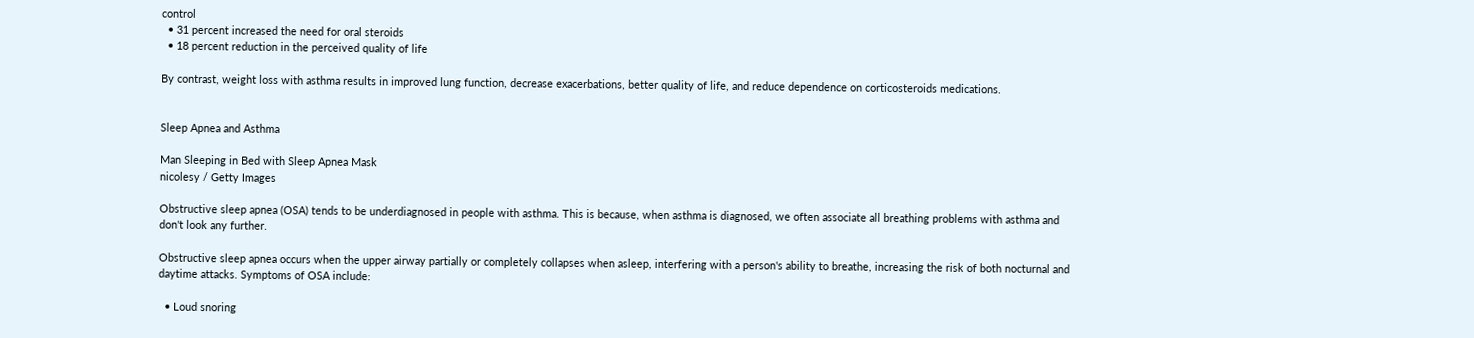control
  • 31 percent increased the need for oral steroids
  • 18 percent reduction in the perceived quality of life

By contrast, weight loss with asthma results in improved lung function, decrease exacerbations, better quality of life, and reduce dependence on corticosteroids medications.


Sleep Apnea and Asthma

Man Sleeping in Bed with Sleep Apnea Mask
nicolesy / Getty Images

Obstructive sleep apnea (OSA) tends to be underdiagnosed in people with asthma. This is because, when asthma is diagnosed, we often associate all breathing problems with asthma and don't look any further.

Obstructive sleep apnea occurs when the upper airway partially or completely collapses when asleep, interfering with a person's ability to breathe, increasing the risk of both nocturnal and daytime attacks. Symptoms of OSA include:

  • Loud snoring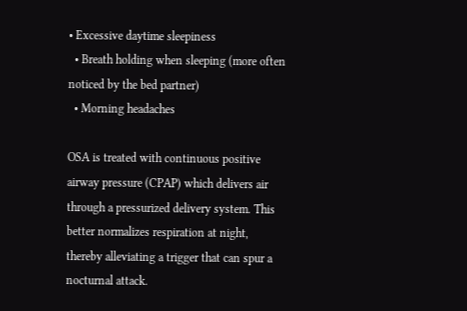• Excessive daytime sleepiness
  • Breath holding when sleeping (more often noticed by the bed partner)
  • Morning headaches

OSA is treated with continuous positive airway pressure (CPAP) which delivers air through a pressurized delivery system. This better normalizes respiration at night, thereby alleviating a trigger that can spur a nocturnal attack.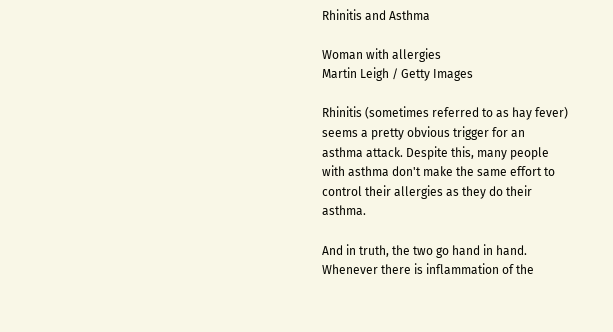Rhinitis and Asthma

Woman with allergies
Martin Leigh / Getty Images

Rhinitis (sometimes referred to as hay fever) seems a pretty obvious trigger for an asthma attack. Despite this, many people with asthma don't make the same effort to control their allergies as they do their asthma.

And in truth, the two go hand in hand. Whenever there is inflammation of the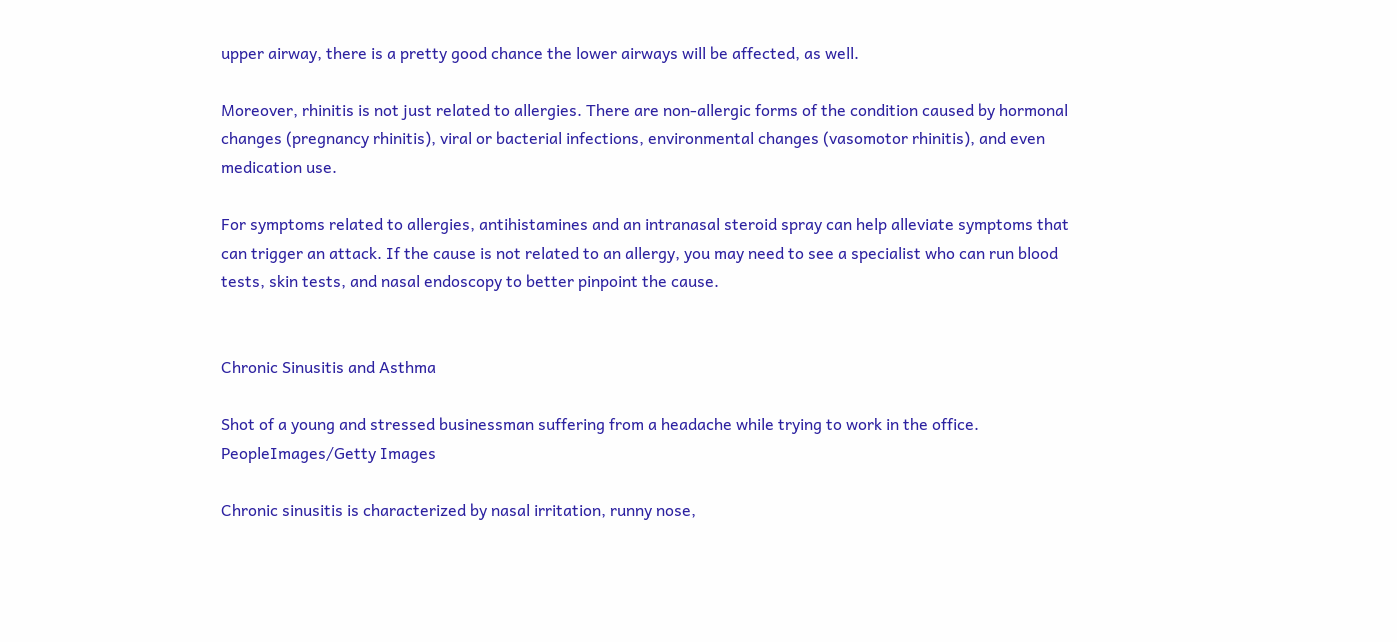upper airway, there is a pretty good chance the lower airways will be affected, as well.

Moreover, rhinitis is not just related to allergies. There are non-allergic forms of the condition caused by hormonal changes (pregnancy rhinitis), viral or bacterial infections, environmental changes (vasomotor rhinitis), and even medication use.

For symptoms related to allergies, antihistamines and an intranasal steroid spray can help alleviate symptoms that can trigger an attack. If the cause is not related to an allergy, you may need to see a specialist who can run blood tests, skin tests, and nasal endoscopy to better pinpoint the cause.


Chronic Sinusitis and Asthma

Shot of a young and stressed businessman suffering from a headache while trying to work in the office.
PeopleImages/Getty Images

Chronic sinusitis is characterized by nasal irritation, runny nose,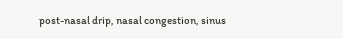post-nasal drip, nasal congestion, sinus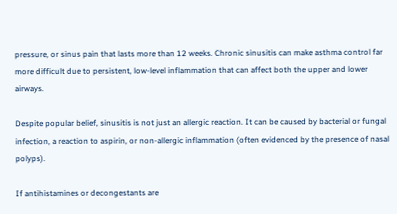pressure, or sinus pain that lasts more than 12 weeks. Chronic sinusitis can make asthma control far more difficult due to persistent, low-level inflammation that can affect both the upper and lower airways.

Despite popular belief, sinusitis is not just an allergic reaction. It can be caused by bacterial or fungal infection, a reaction to aspirin, or non-allergic inflammation (often evidenced by the presence of nasal polyps).

If antihistamines or decongestants are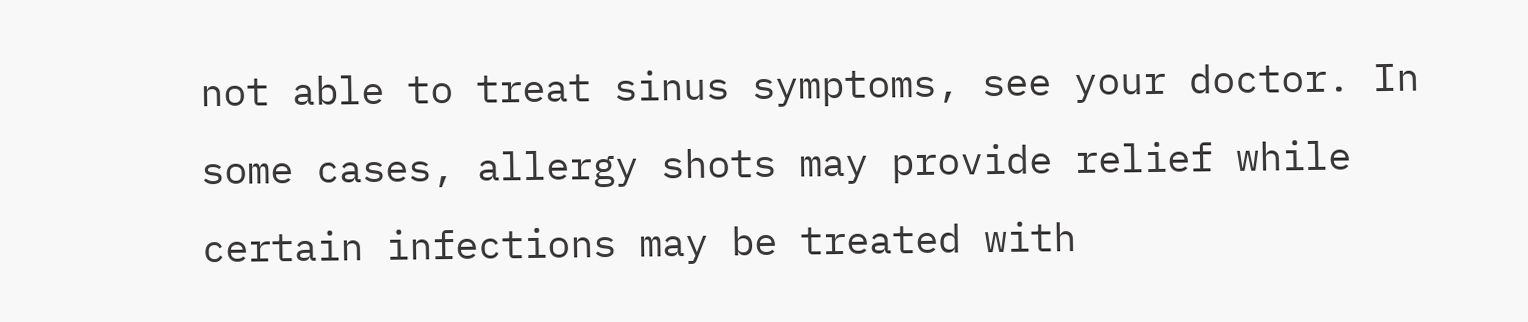not able to treat sinus symptoms, see your doctor. In some cases, allergy shots may provide relief while certain infections may be treated with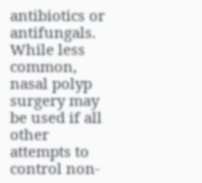antibiotics or antifungals. While less common, nasal polyp surgery may be used if all other attempts to control non-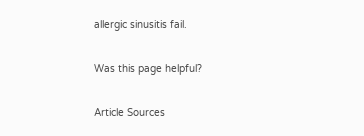allergic sinusitis fail.

Was this page helpful?

Article Sources